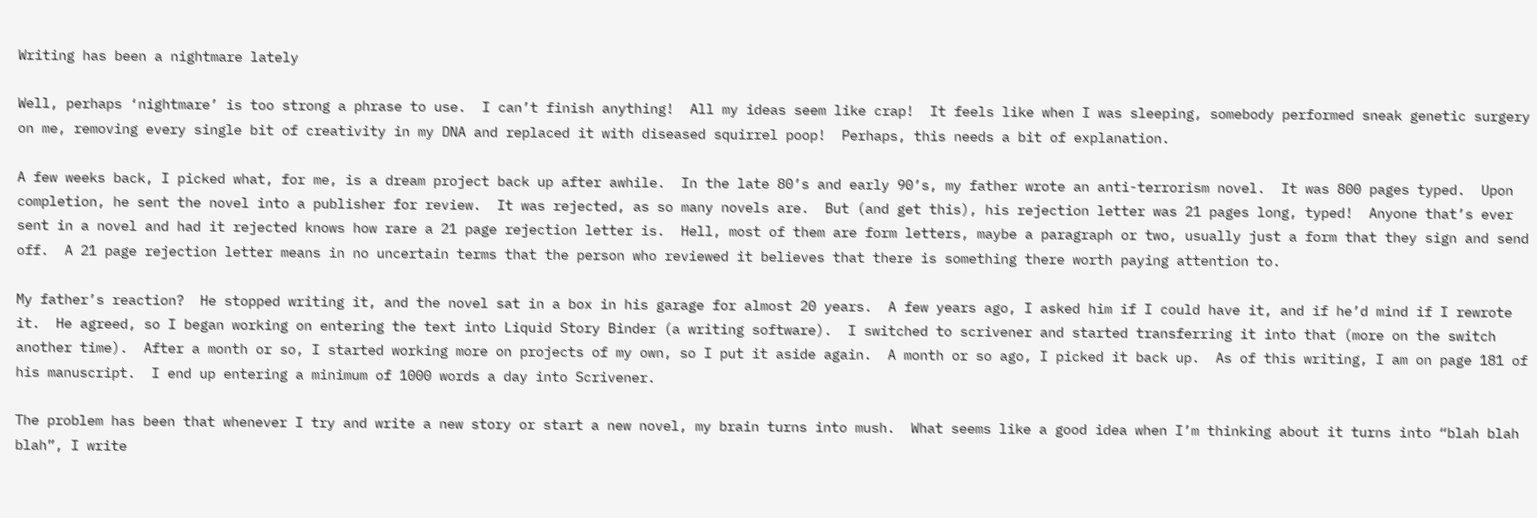Writing has been a nightmare lately

Well, perhaps ‘nightmare’ is too strong a phrase to use.  I can’t finish anything!  All my ideas seem like crap!  It feels like when I was sleeping, somebody performed sneak genetic surgery on me, removing every single bit of creativity in my DNA and replaced it with diseased squirrel poop!  Perhaps, this needs a bit of explanation.

A few weeks back, I picked what, for me, is a dream project back up after awhile.  In the late 80’s and early 90’s, my father wrote an anti-terrorism novel.  It was 800 pages typed.  Upon completion, he sent the novel into a publisher for review.  It was rejected, as so many novels are.  But (and get this), his rejection letter was 21 pages long, typed!  Anyone that’s ever sent in a novel and had it rejected knows how rare a 21 page rejection letter is.  Hell, most of them are form letters, maybe a paragraph or two, usually just a form that they sign and send off.  A 21 page rejection letter means in no uncertain terms that the person who reviewed it believes that there is something there worth paying attention to.

My father’s reaction?  He stopped writing it, and the novel sat in a box in his garage for almost 20 years.  A few years ago, I asked him if I could have it, and if he’d mind if I rewrote it.  He agreed, so I began working on entering the text into Liquid Story Binder (a writing software).  I switched to scrivener and started transferring it into that (more on the switch another time).  After a month or so, I started working more on projects of my own, so I put it aside again.  A month or so ago, I picked it back up.  As of this writing, I am on page 181 of his manuscript.  I end up entering a minimum of 1000 words a day into Scrivener.

The problem has been that whenever I try and write a new story or start a new novel, my brain turns into mush.  What seems like a good idea when I’m thinking about it turns into “blah blah blah”, I write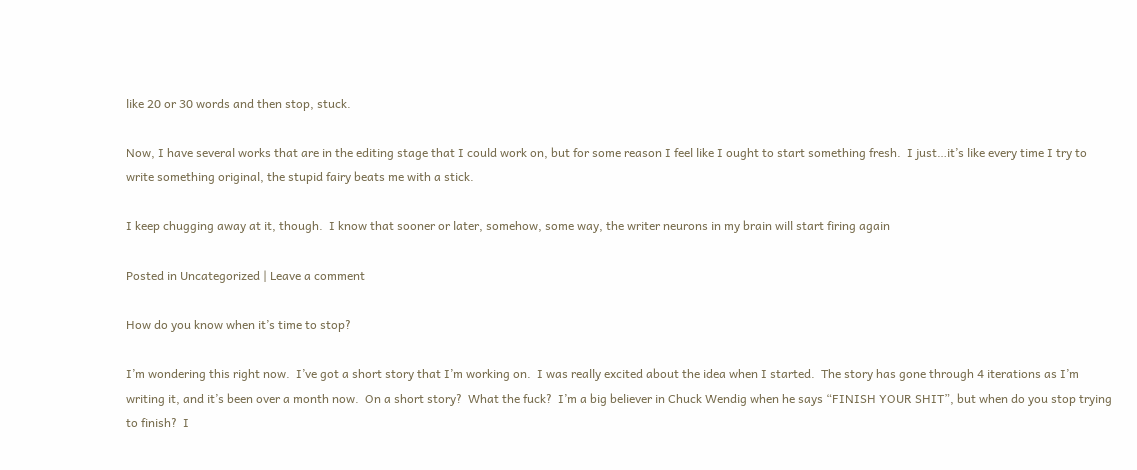like 20 or 30 words and then stop, stuck.

Now, I have several works that are in the editing stage that I could work on, but for some reason I feel like I ought to start something fresh.  I just…it’s like every time I try to write something original, the stupid fairy beats me with a stick.

I keep chugging away at it, though.  I know that sooner or later, somehow, some way, the writer neurons in my brain will start firing again

Posted in Uncategorized | Leave a comment

How do you know when it’s time to stop?

I’m wondering this right now.  I’ve got a short story that I’m working on.  I was really excited about the idea when I started.  The story has gone through 4 iterations as I’m writing it, and it’s been over a month now.  On a short story?  What the fuck?  I’m a big believer in Chuck Wendig when he says “FINISH YOUR SHIT”, but when do you stop trying to finish?  I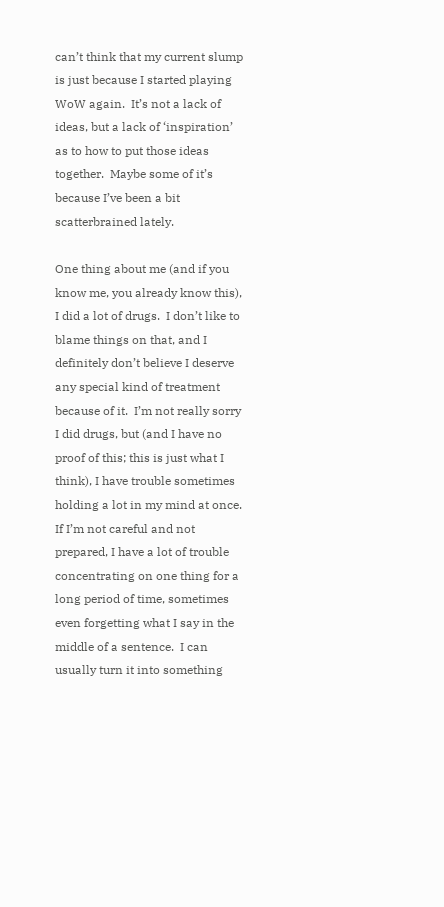can’t think that my current slump is just because I started playing WoW again.  It’s not a lack of ideas, but a lack of ‘inspiration’ as to how to put those ideas together.  Maybe some of it’s because I’ve been a bit scatterbrained lately.

One thing about me (and if you know me, you already know this), I did a lot of drugs.  I don’t like to blame things on that, and I definitely don’t believe I deserve any special kind of treatment because of it.  I’m not really sorry I did drugs, but (and I have no proof of this; this is just what I think), I have trouble sometimes holding a lot in my mind at once.  If I’m not careful and not prepared, I have a lot of trouble concentrating on one thing for a long period of time, sometimes even forgetting what I say in the middle of a sentence.  I can usually turn it into something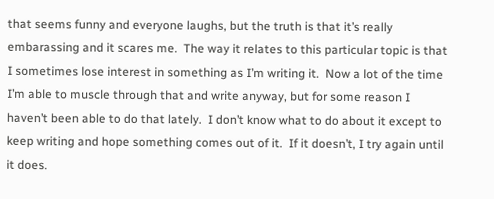that seems funny and everyone laughs, but the truth is that it’s really embarassing and it scares me.  The way it relates to this particular topic is that I sometimes lose interest in something as I’m writing it.  Now a lot of the time I’m able to muscle through that and write anyway, but for some reason I haven’t been able to do that lately.  I don’t know what to do about it except to keep writing and hope something comes out of it.  If it doesn’t, I try again until it does.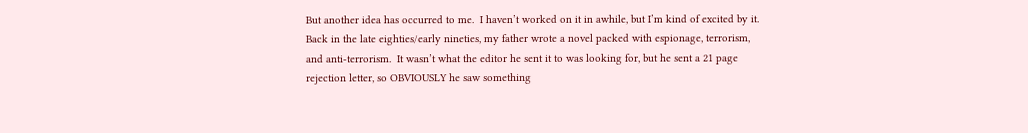But another idea has occurred to me.  I haven’t worked on it in awhile, but I’m kind of excited by it.  Back in the late eighties/early nineties, my father wrote a novel packed with espionage, terrorism, and anti-terrorism.  It wasn’t what the editor he sent it to was looking for, but he sent a 21 page rejection letter, so OBVIOUSLY he saw something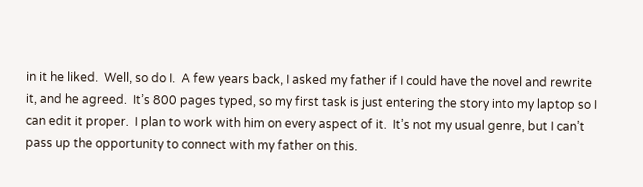in it he liked.  Well, so do I.  A few years back, I asked my father if I could have the novel and rewrite it, and he agreed.  It’s 800 pages typed, so my first task is just entering the story into my laptop so I can edit it proper.  I plan to work with him on every aspect of it.  It’s not my usual genre, but I can’t pass up the opportunity to connect with my father on this.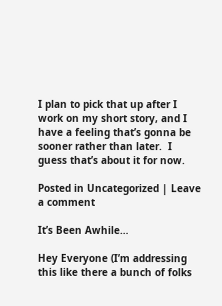I plan to pick that up after I work on my short story, and I have a feeling that’s gonna be sooner rather than later.  I guess that’s about it for now.

Posted in Uncategorized | Leave a comment

It’s Been Awhile…

Hey Everyone (I’m addressing this like there a bunch of folks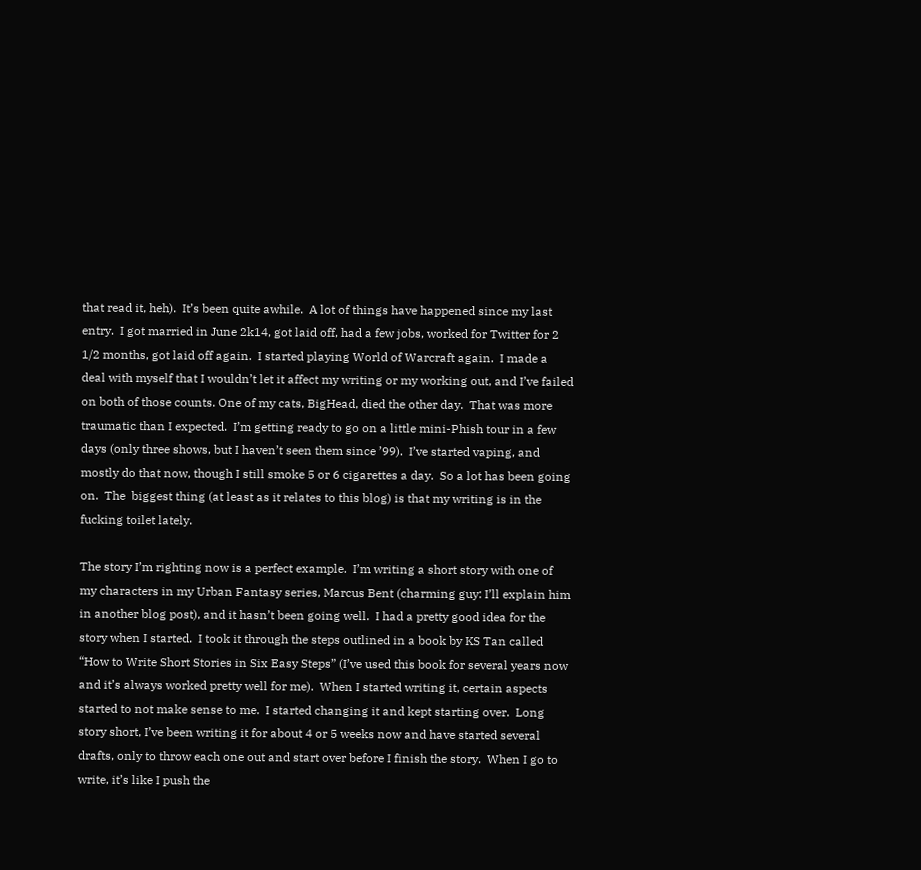that read it, heh).  It’s been quite awhile.  A lot of things have happened since my last entry.  I got married in June 2k14, got laid off, had a few jobs, worked for Twitter for 2 1/2 months, got laid off again.  I started playing World of Warcraft again.  I made a deal with myself that I wouldn’t let it affect my writing or my working out, and I’ve failed on both of those counts. One of my cats, BigHead, died the other day.  That was more traumatic than I expected.  I’m getting ready to go on a little mini-Phish tour in a few days (only three shows, but I haven’t seen them since ’99).  I’ve started vaping, and mostly do that now, though I still smoke 5 or 6 cigarettes a day.  So a lot has been going on.  The  biggest thing (at least as it relates to this blog) is that my writing is in the fucking toilet lately.

The story I’m righting now is a perfect example.  I’m writing a short story with one of my characters in my Urban Fantasy series, Marcus Bent (charming guy: I’ll explain him in another blog post), and it hasn’t been going well.  I had a pretty good idea for the story when I started.  I took it through the steps outlined in a book by KS Tan called “How to Write Short Stories in Six Easy Steps” (I’ve used this book for several years now and it’s always worked pretty well for me).  When I started writing it, certain aspects started to not make sense to me.  I started changing it and kept starting over.  Long story short, I’ve been writing it for about 4 or 5 weeks now and have started several drafts, only to throw each one out and start over before I finish the story.  When I go to write, it’s like I push the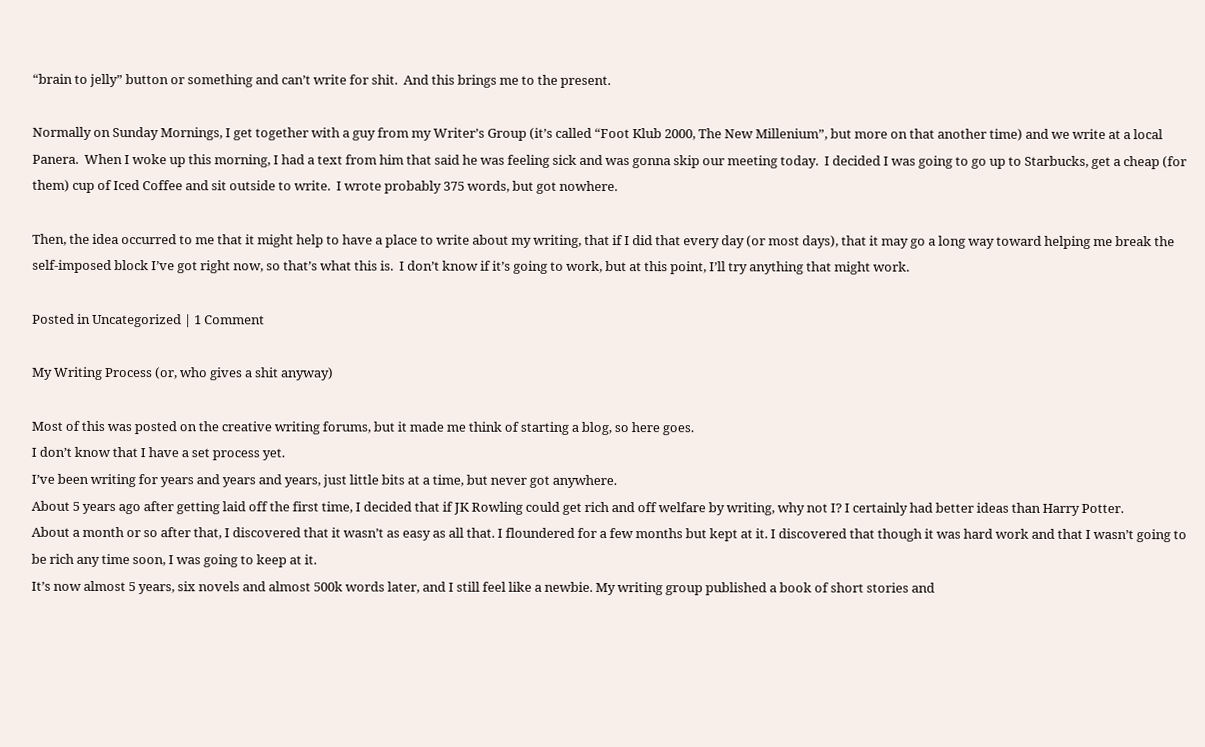“brain to jelly” button or something and can’t write for shit.  And this brings me to the present.

Normally on Sunday Mornings, I get together with a guy from my Writer’s Group (it’s called “Foot Klub 2000, The New Millenium”, but more on that another time) and we write at a local Panera.  When I woke up this morning, I had a text from him that said he was feeling sick and was gonna skip our meeting today.  I decided I was going to go up to Starbucks, get a cheap (for them) cup of Iced Coffee and sit outside to write.  I wrote probably 375 words, but got nowhere.

Then, the idea occurred to me that it might help to have a place to write about my writing, that if I did that every day (or most days), that it may go a long way toward helping me break the self-imposed block I’ve got right now, so that’s what this is.  I don’t know if it’s going to work, but at this point, I’ll try anything that might work.

Posted in Uncategorized | 1 Comment

My Writing Process (or, who gives a shit anyway)

Most of this was posted on the creative writing forums, but it made me think of starting a blog, so here goes.
I don’t know that I have a set process yet.
I’ve been writing for years and years and years, just little bits at a time, but never got anywhere.
About 5 years ago after getting laid off the first time, I decided that if JK Rowling could get rich and off welfare by writing, why not I? I certainly had better ideas than Harry Potter.
About a month or so after that, I discovered that it wasn’t as easy as all that. I floundered for a few months but kept at it. I discovered that though it was hard work and that I wasn’t going to be rich any time soon, I was going to keep at it.
It’s now almost 5 years, six novels and almost 500k words later, and I still feel like a newbie. My writing group published a book of short stories and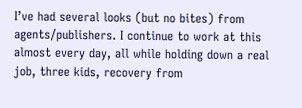I’ve had several looks (but no bites) from agents/publishers. I continue to work at this almost every day, all while holding down a real job, three kids, recovery from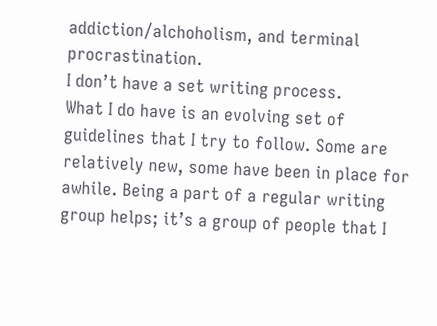addiction/alchoholism, and terminal procrastination.
I don’t have a set writing process.
What I do have is an evolving set of guidelines that I try to follow. Some are relatively new, some have been in place for awhile. Being a part of a regular writing group helps; it’s a group of people that I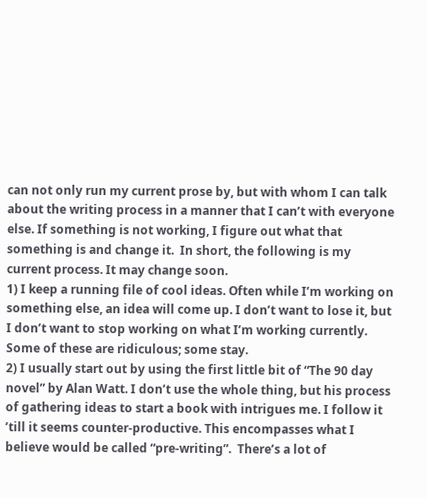can not only run my current prose by, but with whom I can talk about the writing process in a manner that I can’t with everyone else. If something is not working, I figure out what that something is and change it.  In short, the following is my current process. It may change soon.
1) I keep a running file of cool ideas. Often while I’m working on something else, an idea will come up. I don’t want to lose it, but I don’t want to stop working on what I’m working currently. Some of these are ridiculous; some stay.
2) I usually start out by using the first little bit of “The 90 day novel” by Alan Watt. I don’t use the whole thing, but his process of gathering ideas to start a book with intrigues me. I follow it ’till it seems counter-productive. This encompasses what I believe would be called “pre-writing”.  There’s a lot of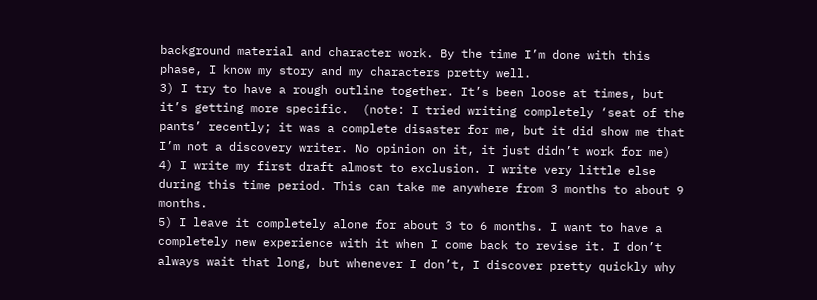background material and character work. By the time I’m done with this phase, I know my story and my characters pretty well.
3) I try to have a rough outline together. It’s been loose at times, but it’s getting more specific.  (note: I tried writing completely ‘seat of the pants’ recently; it was a complete disaster for me, but it did show me that I’m not a discovery writer. No opinion on it, it just didn’t work for me)
4) I write my first draft almost to exclusion. I write very little else during this time period. This can take me anywhere from 3 months to about 9 months.
5) I leave it completely alone for about 3 to 6 months. I want to have a completely new experience with it when I come back to revise it. I don’t always wait that long, but whenever I don’t, I discover pretty quickly why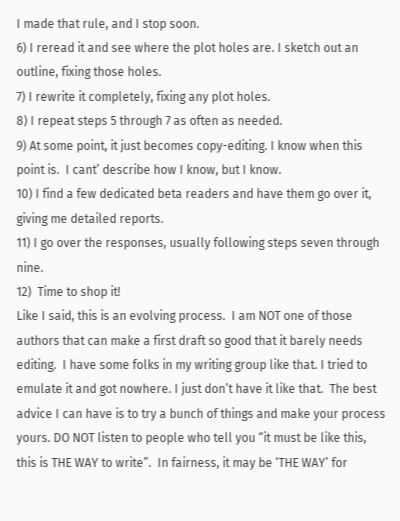I made that rule, and I stop soon.
6) I reread it and see where the plot holes are. I sketch out an outline, fixing those holes.
7) I rewrite it completely, fixing any plot holes.
8) I repeat steps 5 through 7 as often as needed.
9) At some point, it just becomes copy-editing. I know when this point is.  I cant’ describe how I know, but I know.
10) I find a few dedicated beta readers and have them go over it, giving me detailed reports.
11) I go over the responses, usually following steps seven through nine.
12)  Time to shop it!
Like I said, this is an evolving process.  I am NOT one of those authors that can make a first draft so good that it barely needs editing.  I have some folks in my writing group like that. I tried to emulate it and got nowhere. I just don’t have it like that.  The best advice I can have is to try a bunch of things and make your process yours. DO NOT listen to people who tell you “it must be like this, this is THE WAY to write”.  In fairness, it may be ‘THE WAY’ for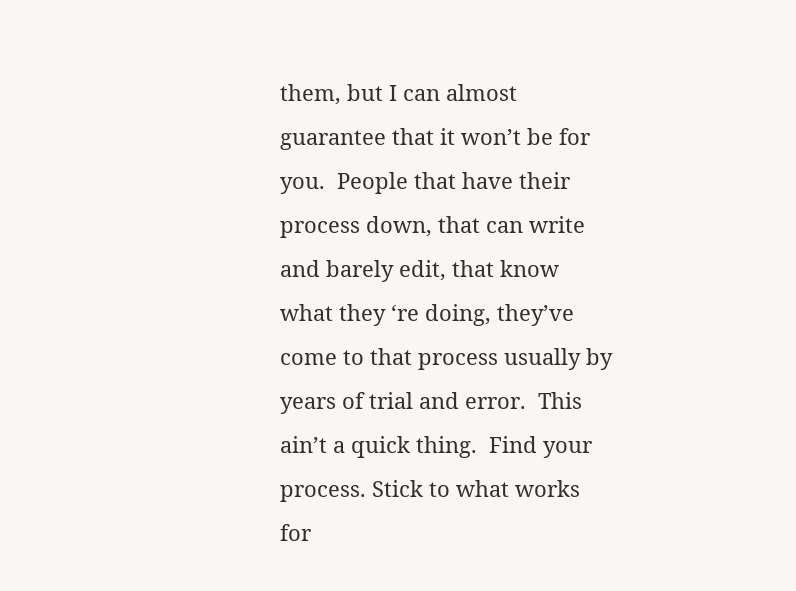them, but I can almost guarantee that it won’t be for you.  People that have their process down, that can write and barely edit, that know what they ‘re doing, they’ve come to that process usually by years of trial and error.  This ain’t a quick thing.  Find your process. Stick to what works for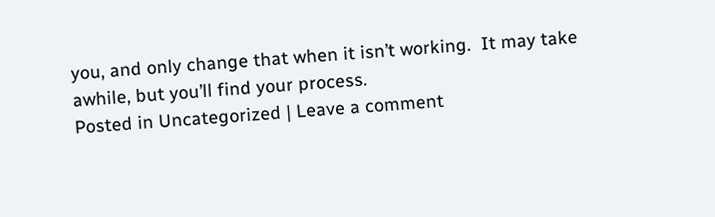you, and only change that when it isn’t working.  It may take awhile, but you’ll find your process.
Posted in Uncategorized | Leave a comment